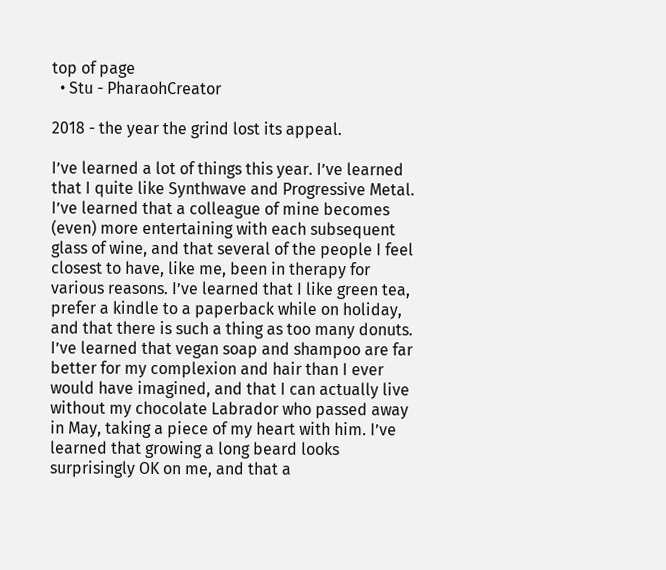top of page
  • Stu - PharaohCreator

2018 - the year the grind lost its appeal.

I’ve learned a lot of things this year. I’ve learned that I quite like Synthwave and Progressive Metal. I’ve learned that a colleague of mine becomes (even) more entertaining with each subsequent glass of wine, and that several of the people I feel closest to have, like me, been in therapy for various reasons. I’ve learned that I like green tea, prefer a kindle to a paperback while on holiday, and that there is such a thing as too many donuts. I’ve learned that vegan soap and shampoo are far better for my complexion and hair than I ever would have imagined, and that I can actually live without my chocolate Labrador who passed away in May, taking a piece of my heart with him. I’ve learned that growing a long beard looks surprisingly OK on me, and that a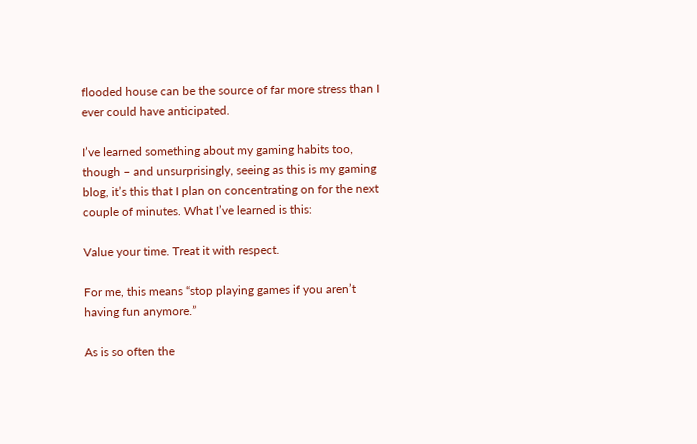flooded house can be the source of far more stress than I ever could have anticipated.

I’ve learned something about my gaming habits too, though – and unsurprisingly, seeing as this is my gaming blog, it’s this that I plan on concentrating on for the next couple of minutes. What I’ve learned is this:

Value your time. Treat it with respect.

For me, this means “stop playing games if you aren’t having fun anymore.”

As is so often the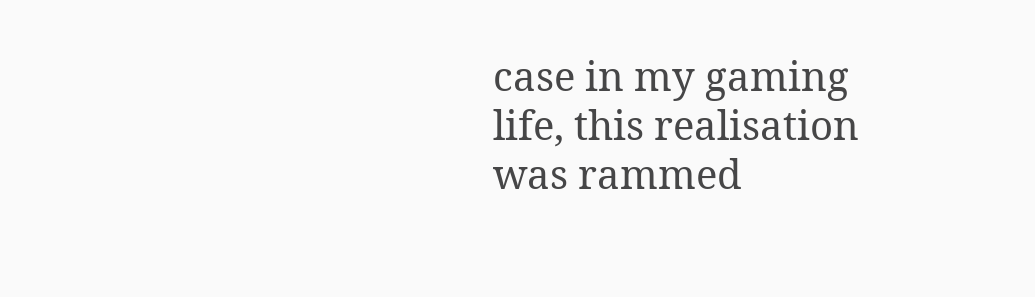case in my gaming life, this realisation was rammed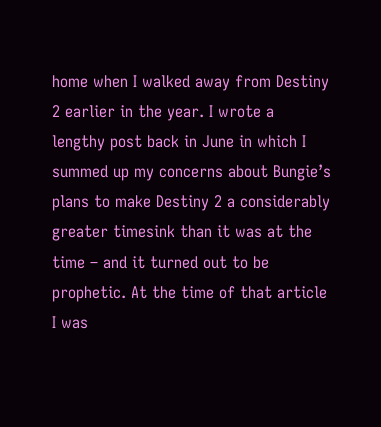home when I walked away from Destiny 2 earlier in the year. I wrote a lengthy post back in June in which I summed up my concerns about Bungie’s plans to make Destiny 2 a considerably greater timesink than it was at the time – and it turned out to be prophetic. At the time of that article I was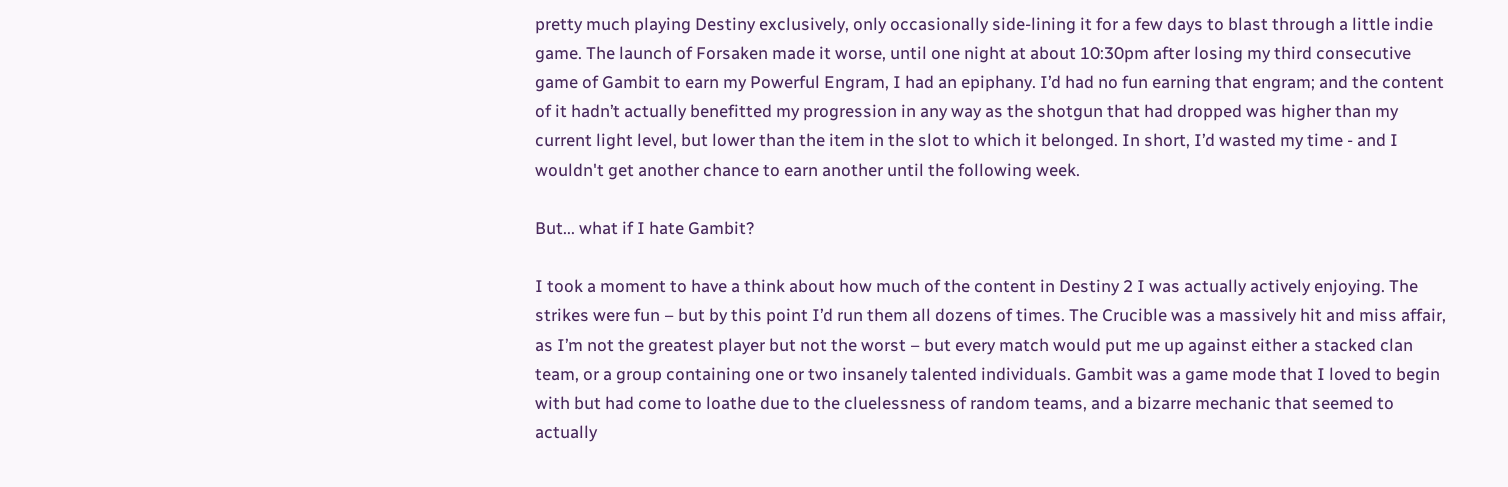pretty much playing Destiny exclusively, only occasionally side-lining it for a few days to blast through a little indie game. The launch of Forsaken made it worse, until one night at about 10:30pm after losing my third consecutive game of Gambit to earn my Powerful Engram, I had an epiphany. I’d had no fun earning that engram; and the content of it hadn’t actually benefitted my progression in any way as the shotgun that had dropped was higher than my current light level, but lower than the item in the slot to which it belonged. In short, I’d wasted my time - and I wouldn't get another chance to earn another until the following week.

But... what if I hate Gambit?

I took a moment to have a think about how much of the content in Destiny 2 I was actually actively enjoying. The strikes were fun – but by this point I’d run them all dozens of times. The Crucible was a massively hit and miss affair, as I’m not the greatest player but not the worst – but every match would put me up against either a stacked clan team, or a group containing one or two insanely talented individuals. Gambit was a game mode that I loved to begin with but had come to loathe due to the cluelessness of random teams, and a bizarre mechanic that seemed to actually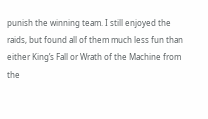punish the winning team. I still enjoyed the raids, but found all of them much less fun than either King’s Fall or Wrath of the Machine from the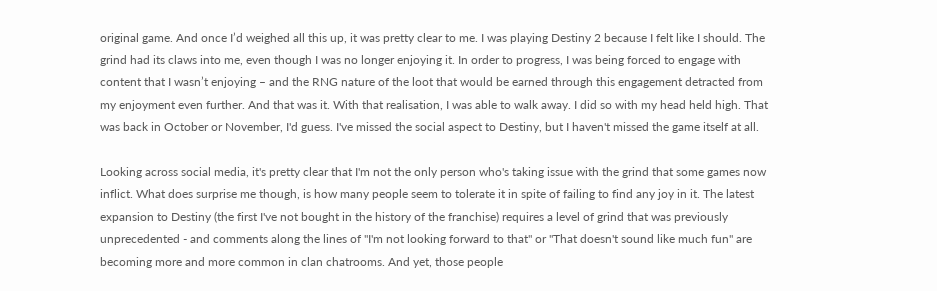original game. And once I’d weighed all this up, it was pretty clear to me. I was playing Destiny 2 because I felt like I should. The grind had its claws into me, even though I was no longer enjoying it. In order to progress, I was being forced to engage with content that I wasn’t enjoying – and the RNG nature of the loot that would be earned through this engagement detracted from my enjoyment even further. And that was it. With that realisation, I was able to walk away. I did so with my head held high. That was back in October or November, I'd guess. I've missed the social aspect to Destiny, but I haven't missed the game itself at all.

Looking across social media, it's pretty clear that I'm not the only person who's taking issue with the grind that some games now inflict. What does surprise me though, is how many people seem to tolerate it in spite of failing to find any joy in it. The latest expansion to Destiny (the first I've not bought in the history of the franchise) requires a level of grind that was previously unprecedented - and comments along the lines of "I'm not looking forward to that" or "That doesn't sound like much fun" are becoming more and more common in clan chatrooms. And yet, those people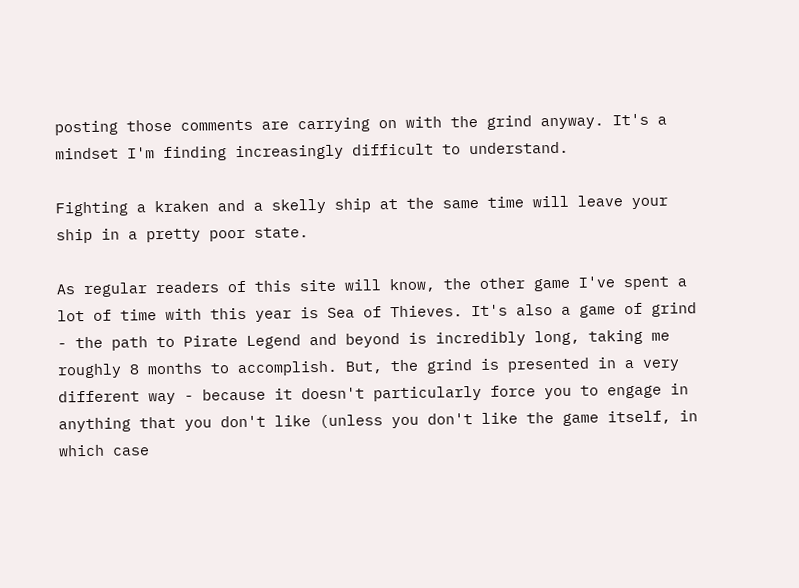posting those comments are carrying on with the grind anyway. It's a mindset I'm finding increasingly difficult to understand.

Fighting a kraken and a skelly ship at the same time will leave your ship in a pretty poor state.

As regular readers of this site will know, the other game I've spent a lot of time with this year is Sea of Thieves. It's also a game of grind - the path to Pirate Legend and beyond is incredibly long, taking me roughly 8 months to accomplish. But, the grind is presented in a very different way - because it doesn't particularly force you to engage in anything that you don't like (unless you don't like the game itself, in which case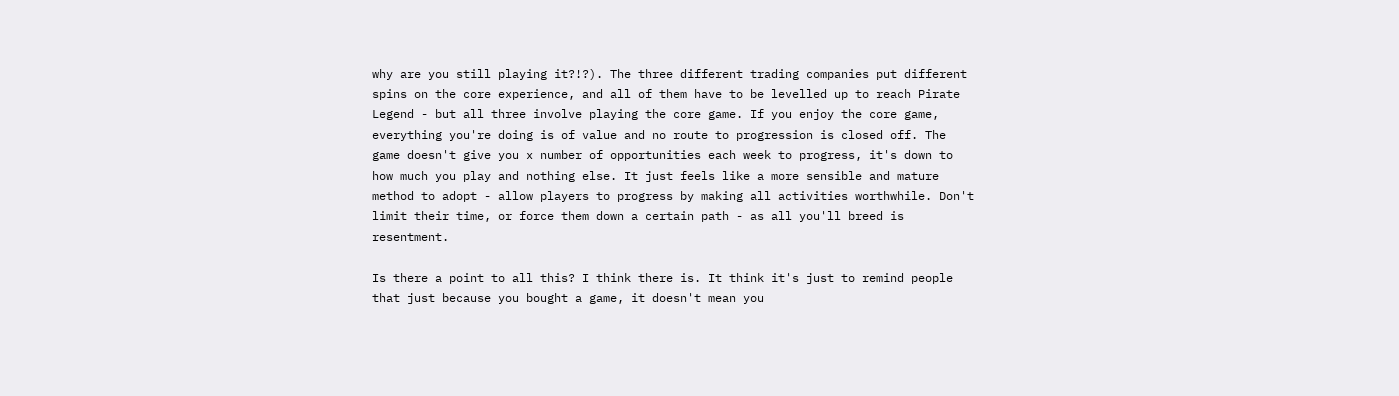why are you still playing it?!?). The three different trading companies put different spins on the core experience, and all of them have to be levelled up to reach Pirate Legend - but all three involve playing the core game. If you enjoy the core game, everything you're doing is of value and no route to progression is closed off. The game doesn't give you x number of opportunities each week to progress, it's down to how much you play and nothing else. It just feels like a more sensible and mature method to adopt - allow players to progress by making all activities worthwhile. Don't limit their time, or force them down a certain path - as all you'll breed is resentment.

Is there a point to all this? I think there is. It think it's just to remind people that just because you bought a game, it doesn't mean you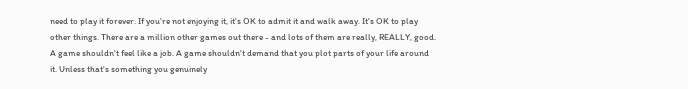need to play it forever. If you're not enjoying it, it's OK to admit it and walk away. It's OK to play other things. There are a million other games out there - and lots of them are really, REALLY, good. A game shouldn't feel like a job. A game shouldn't demand that you plot parts of your life around it. Unless that's something you genuinely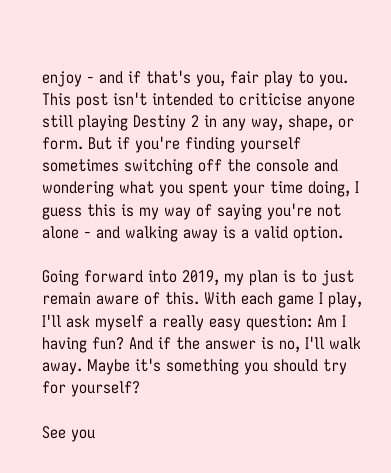enjoy - and if that's you, fair play to you. This post isn't intended to criticise anyone still playing Destiny 2 in any way, shape, or form. But if you're finding yourself sometimes switching off the console and wondering what you spent your time doing, I guess this is my way of saying you're not alone - and walking away is a valid option.

Going forward into 2019, my plan is to just remain aware of this. With each game I play, I'll ask myself a really easy question: Am I having fun? And if the answer is no, I'll walk away. Maybe it's something you should try for yourself?

See you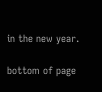in the new year.

bottom of page